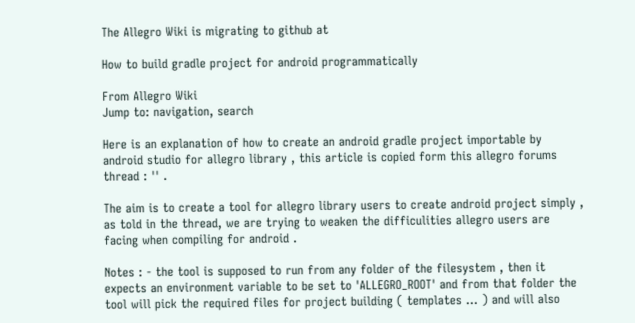The Allegro Wiki is migrating to github at

How to build gradle project for android programmatically

From Allegro Wiki
Jump to: navigation, search

Here is an explanation of how to create an android gradle project importable by android studio for allegro library , this article is copied form this allegro forums thread : '' .

The aim is to create a tool for allegro library users to create android project simply , as told in the thread, we are trying to weaken the difficulities allegro users are facing when compiling for android .

Notes : - the tool is supposed to run from any folder of the filesystem , then it expects an environment variable to be set to 'ALLEGRO_ROOT' and from that folder the tool will pick the required files for project building ( templates ... ) and will also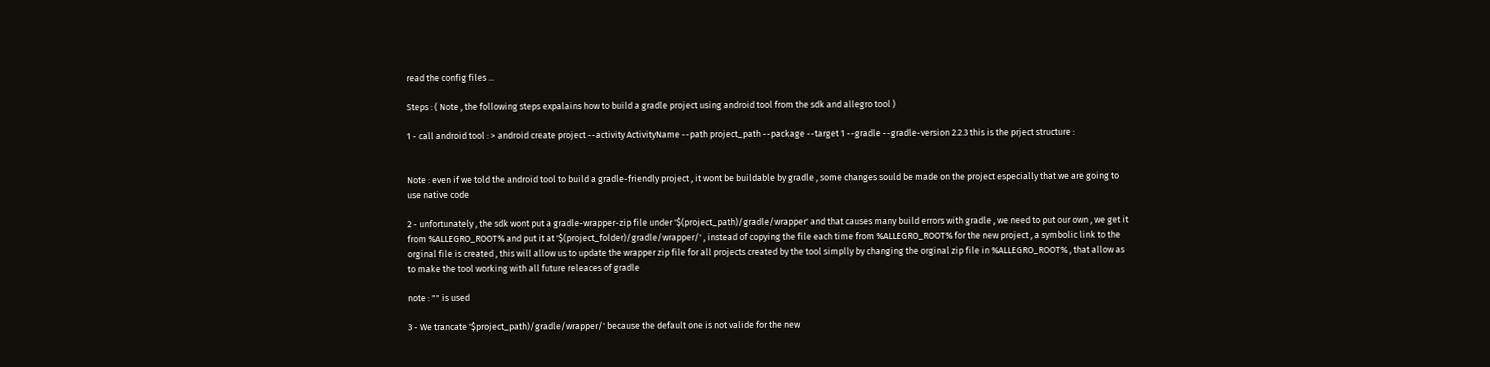read the config files ...

Steps : ( Note , the following steps expalains how to build a gradle project using android tool from the sdk and allegro tool )

1 - call android tool : > android create project --activity ActivityName --path project_path --package --target 1 --gradle --gradle-version 2.2.3 this is the prject structure :


Note : even if we told the android tool to build a gradle-friendly project , it wont be buildable by gradle , some changes sould be made on the project especially that we are going to use native code

2 - unfortunately , the sdk wont put a gradle-wrapper-zip file under '$(project_path)/gradle/wrapper' and that causes many build errors with gradle , we need to put our own , we get it from %ALLEGRO_ROOT% and put it at '$(project_folder)/gradle/wrapper/' , instead of copying the file each time from %ALLEGRO_ROOT% for the new project , a symbolic link to the orginal file is created , this will allow us to update the wrapper zip file for all projects created by the tool simplly by changing the orginal zip file in %ALLEGRO_ROOT% , that allow as to make the tool working with all future releaces of gradle

note : "" is used

3 - We trancate '$project_path)/gradle/wrapper/' because the default one is not valide for the new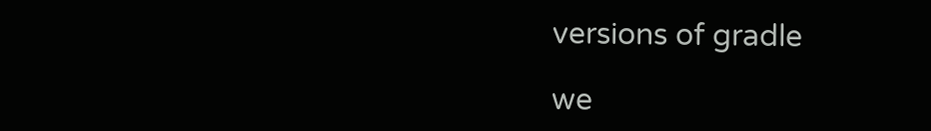versions of gradle

we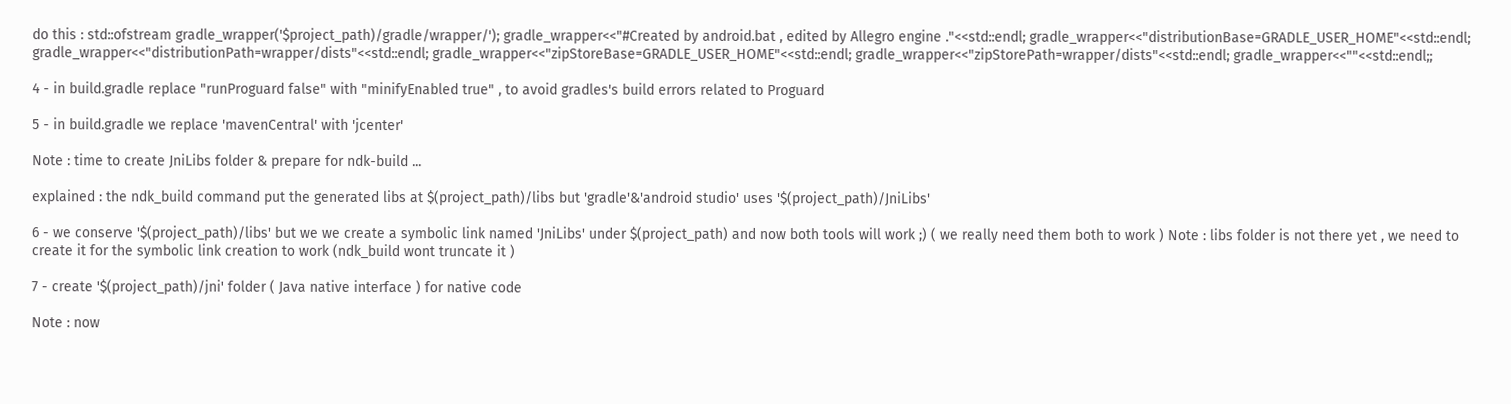do this : std::ofstream gradle_wrapper('$project_path)/gradle/wrapper/'); gradle_wrapper<<"#Created by android.bat , edited by Allegro engine ."<<std::endl; gradle_wrapper<<"distributionBase=GRADLE_USER_HOME"<<std::endl; gradle_wrapper<<"distributionPath=wrapper/dists"<<std::endl; gradle_wrapper<<"zipStoreBase=GRADLE_USER_HOME"<<std::endl; gradle_wrapper<<"zipStorePath=wrapper/dists"<<std::endl; gradle_wrapper<<""<<std::endl;;

4 - in build.gradle replace "runProguard false" with "minifyEnabled true" , to avoid gradles's build errors related to Proguard

5 - in build.gradle we replace 'mavenCentral' with 'jcenter'

Note : time to create JniLibs folder & prepare for ndk-build ...

explained : the ndk_build command put the generated libs at $(project_path)/libs but 'gradle'&'android studio' uses '$(project_path)/JniLibs'

6 - we conserve '$(project_path)/libs' but we we create a symbolic link named 'JniLibs' under $(project_path) and now both tools will work ;) ( we really need them both to work ) Note : libs folder is not there yet , we need to create it for the symbolic link creation to work (ndk_build wont truncate it )

7 - create '$(project_path)/jni' folder ( Java native interface ) for native code

Note : now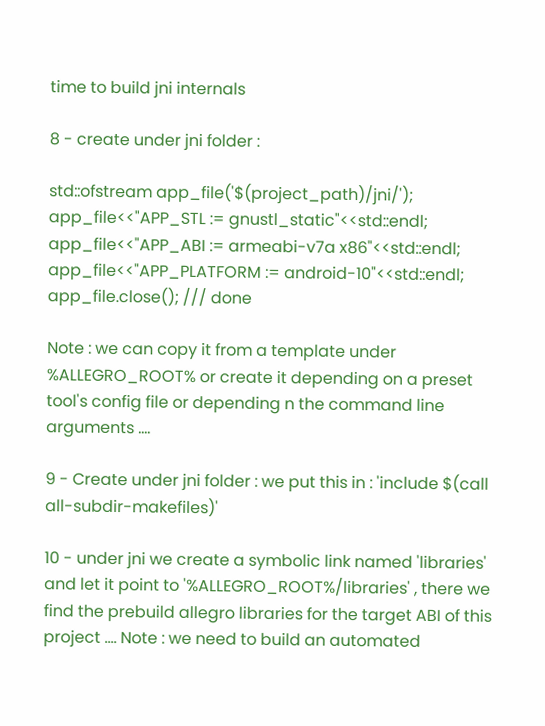time to build jni internals

8 - create under jni folder :

std::ofstream app_file('$(project_path)/jni/'); app_file<<"APP_STL := gnustl_static"<<std::endl; app_file<<"APP_ABI := armeabi-v7a x86"<<std::endl; app_file<<"APP_PLATFORM := android-10"<<std::endl; app_file.close(); /// done

Note : we can copy it from a template under %ALLEGRO_ROOT% or create it depending on a preset tool's config file or depending n the command line arguments ....

9 - Create under jni folder : we put this in : 'include $(call all-subdir-makefiles)'

10 - under jni we create a symbolic link named 'libraries' and let it point to '%ALLEGRO_ROOT%/libraries' , there we find the prebuild allegro libraries for the target ABI of this project .... Note : we need to build an automated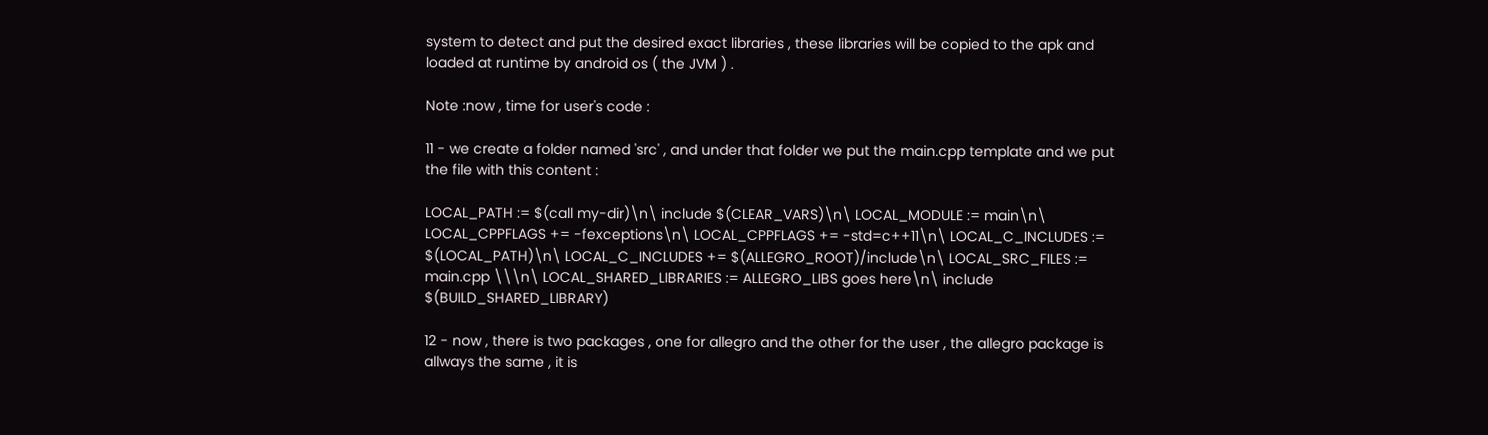system to detect and put the desired exact libraries , these libraries will be copied to the apk and loaded at runtime by android os ( the JVM ) .

Note :now , time for user's code :

11 - we create a folder named 'src' , and under that folder we put the main.cpp template and we put the file with this content :

LOCAL_PATH := $(call my-dir)\n\ include $(CLEAR_VARS)\n\ LOCAL_MODULE := main\n\ LOCAL_CPPFLAGS += -fexceptions\n\ LOCAL_CPPFLAGS += -std=c++11\n\ LOCAL_C_INCLUDES := $(LOCAL_PATH)\n\ LOCAL_C_INCLUDES += $(ALLEGRO_ROOT)/include\n\ LOCAL_SRC_FILES := main.cpp \\\n\ LOCAL_SHARED_LIBRARIES := ALLEGRO_LIBS goes here\n\ include $(BUILD_SHARED_LIBRARY)

12 - now , there is two packages , one for allegro and the other for the user , the allegro package is allways the same , it is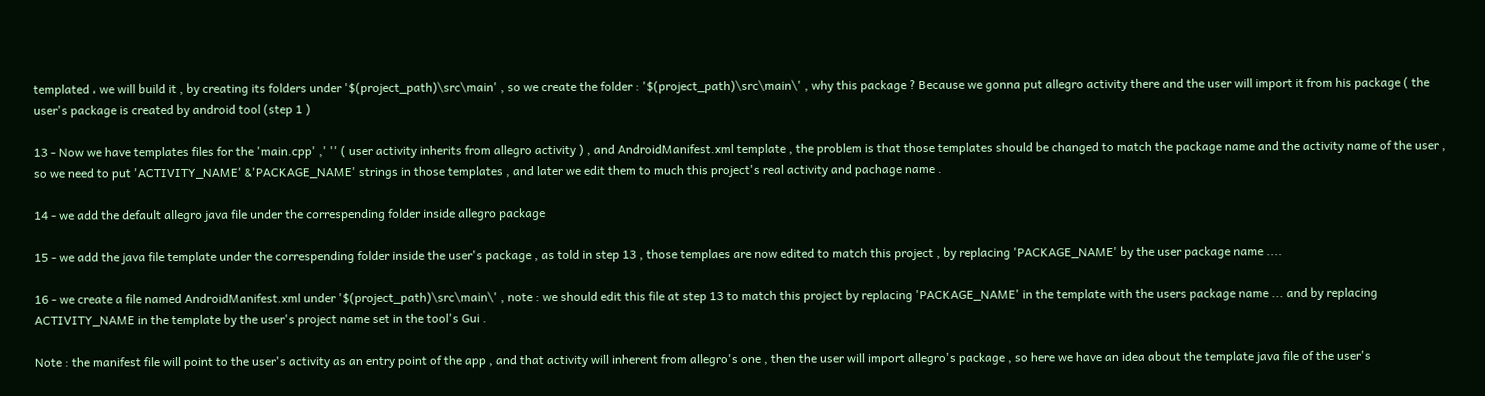templated ، we will build it , by creating its folders under '$(project_path)\src\main' , so we create the folder : '$(project_path)\src\main\' , why this package ? Because we gonna put allegro activity there and the user will import it from his package ( the user's package is created by android tool (step 1 )

13 - Now we have templates files for the 'main.cpp' ,' '' ( user activity inherits from allegro activity ) , and AndroidManifest.xml template , the problem is that those templates should be changed to match the package name and the activity name of the user , so we need to put 'ACTIVITY_NAME' &'PACKAGE_NAME' strings in those templates , and later we edit them to much this project's real activity and pachage name .

14 - we add the default allegro java file under the correspending folder inside allegro package

15 - we add the java file template under the correspending folder inside the user's package , as told in step 13 , those templaes are now edited to match this project , by replacing 'PACKAGE_NAME' by the user package name ....

16 - we create a file named AndroidManifest.xml under '$(project_path)\src\main\' , note : we should edit this file at step 13 to match this project by replacing 'PACKAGE_NAME' in the template with the users package name ... and by replacing ACTIVITY_NAME in the template by the user's project name set in the tool's Gui .

Note : the manifest file will point to the user's activity as an entry point of the app , and that activity will inherent from allegro's one , then the user will import allegro's package , so here we have an idea about the template java file of the user's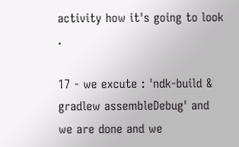activity how it's going to look .

17 - we excute : 'ndk-build & gradlew assembleDebug' and we are done and we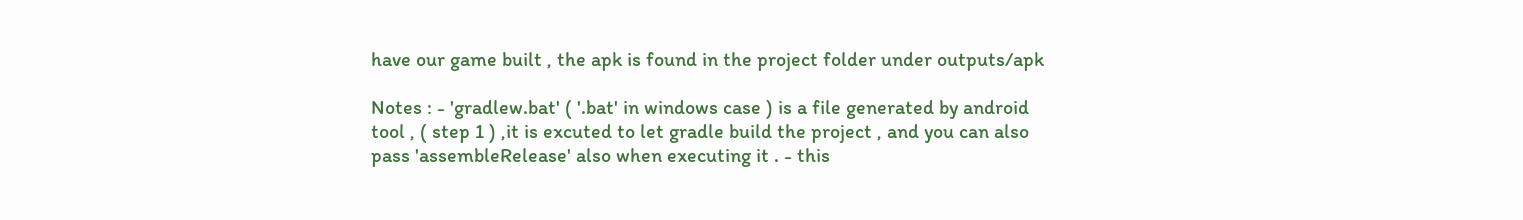have our game built , the apk is found in the project folder under outputs/apk

Notes : - 'gradlew.bat' ( '.bat' in windows case ) is a file generated by android tool , ( step 1 ) ,it is excuted to let gradle build the project , and you can also pass 'assembleRelease' also when executing it . - this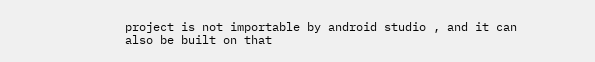project is not importable by android studio , and it can also be built on that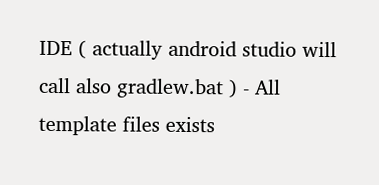IDE ( actually android studio will call also gradlew.bat ) - All template files exists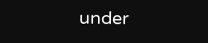under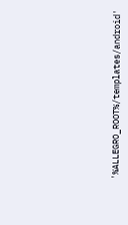'%ALLEGRO_ROOT%/templates/android'